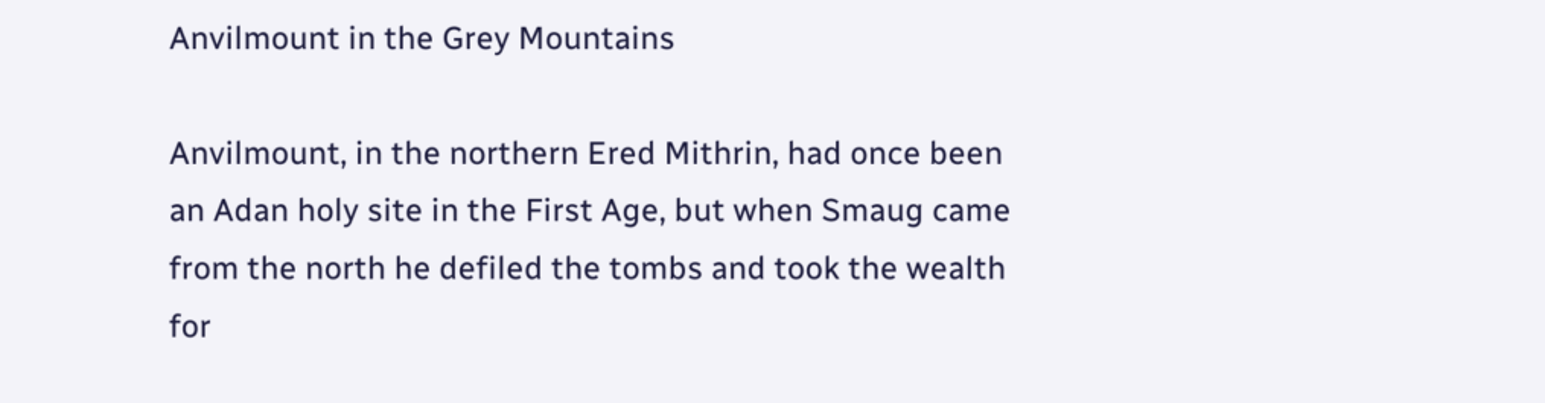Anvilmount in the Grey Mountains

Anvilmount, in the northern Ered Mithrin, had once been an Adan holy site in the First Age, but when Smaug came from the north he defiled the tombs and took the wealth for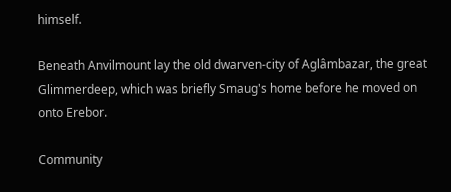himself.

Beneath Anvilmount lay the old dwarven-city of Aglâmbazar, the great Glimmerdeep, which was briefly Smaug's home before he moved on onto Erebor.

Community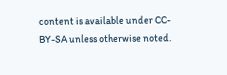content is available under CC-BY-SA unless otherwise noted.